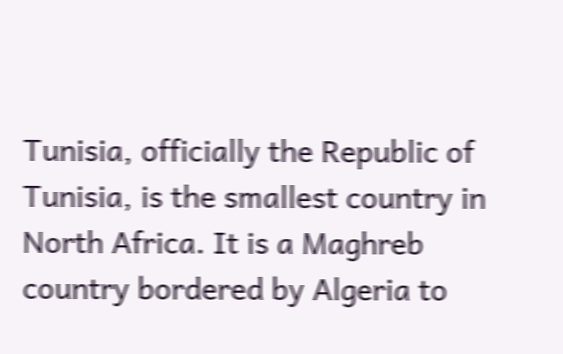Tunisia, officially the Republic of Tunisia, is the smallest country in North Africa. It is a Maghreb country bordered by Algeria to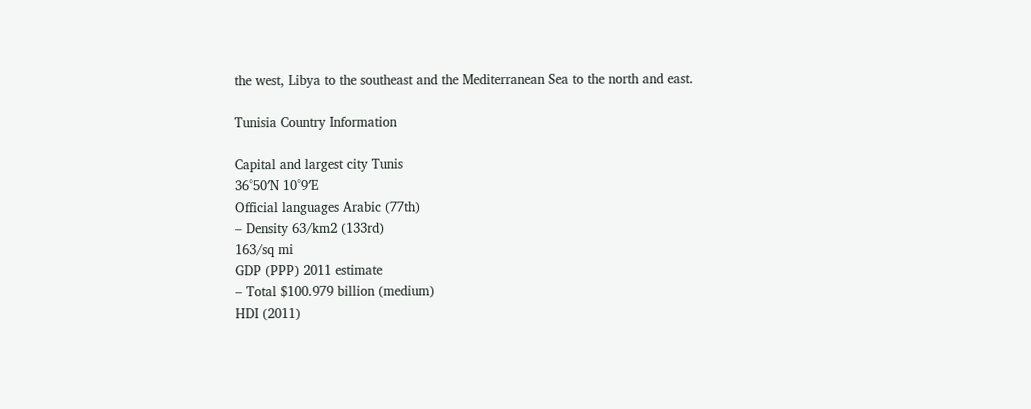the west, Libya to the southeast and the Mediterranean Sea to the north and east.

Tunisia Country Information

Capital and largest city Tunis
36°50′N 10°9′E
Official languages Arabic (77th)
– Density 63/km2 (133rd)
163/sq mi
GDP (PPP) 2011 estimate
– Total $100.979 billion (medium)
HDI (2011)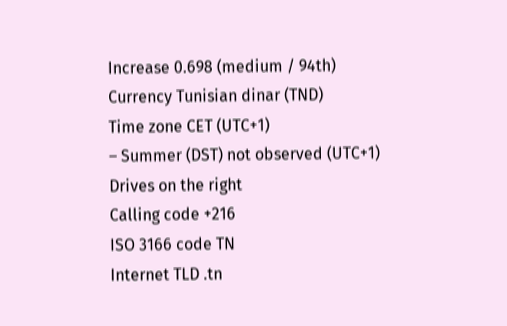Increase 0.698 (medium / 94th)
Currency Tunisian dinar (TND)
Time zone CET (UTC+1)
– Summer (DST) not observed (UTC+1)
Drives on the right
Calling code +216
ISO 3166 code TN
Internet TLD .tn